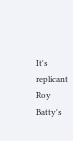It's replicant Roy Batty's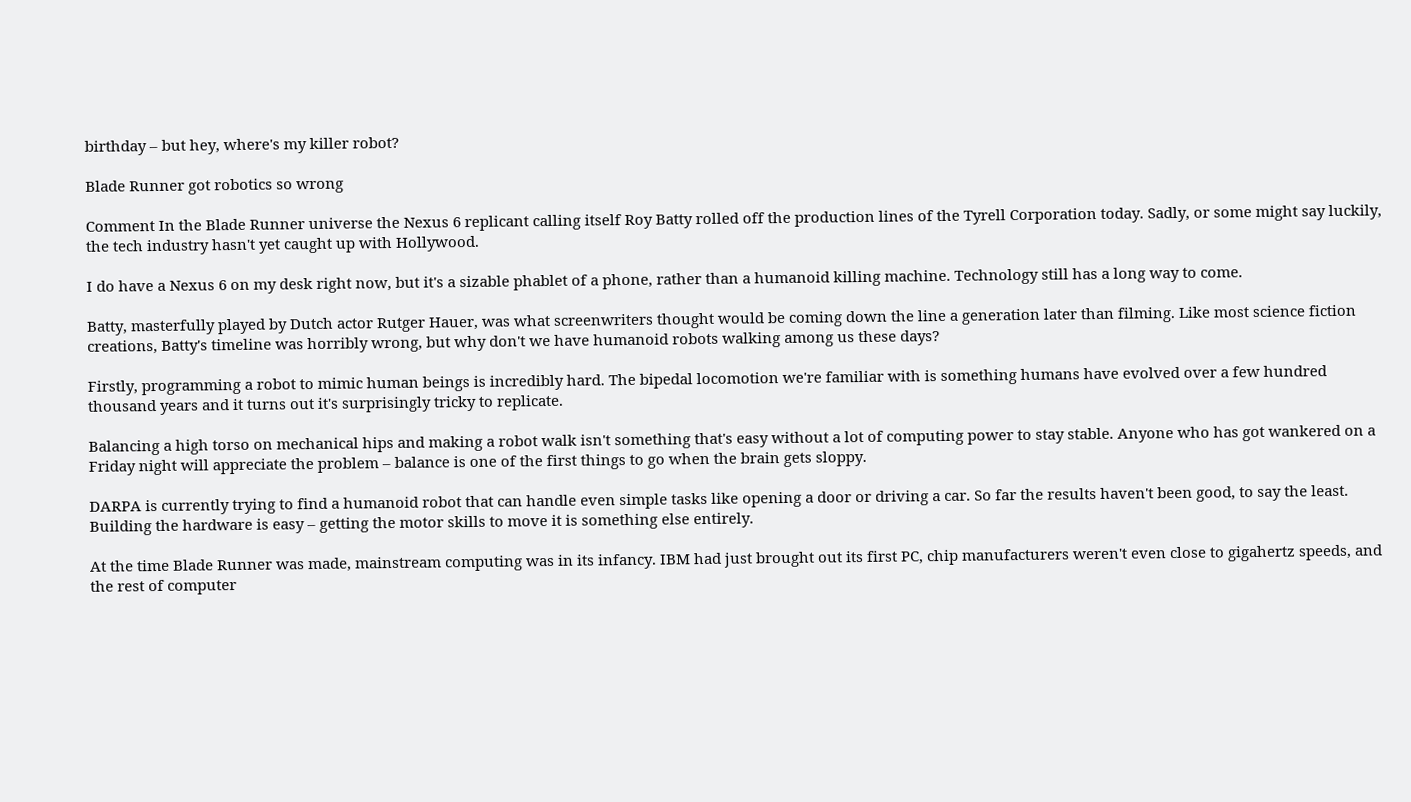birthday – but hey, where's my killer robot?

Blade Runner got robotics so wrong

Comment In the Blade Runner universe the Nexus 6 replicant calling itself Roy Batty rolled off the production lines of the Tyrell Corporation today. Sadly, or some might say luckily, the tech industry hasn't yet caught up with Hollywood.

I do have a Nexus 6 on my desk right now, but it's a sizable phablet of a phone, rather than a humanoid killing machine. Technology still has a long way to come.

Batty, masterfully played by Dutch actor Rutger Hauer, was what screenwriters thought would be coming down the line a generation later than filming. Like most science fiction creations, Batty's timeline was horribly wrong, but why don't we have humanoid robots walking among us these days?

Firstly, programming a robot to mimic human beings is incredibly hard. The bipedal locomotion we're familiar with is something humans have evolved over a few hundred thousand years and it turns out it's surprisingly tricky to replicate.

Balancing a high torso on mechanical hips and making a robot walk isn't something that's easy without a lot of computing power to stay stable. Anyone who has got wankered on a Friday night will appreciate the problem – balance is one of the first things to go when the brain gets sloppy.

DARPA is currently trying to find a humanoid robot that can handle even simple tasks like opening a door or driving a car. So far the results haven't been good, to say the least. Building the hardware is easy – getting the motor skills to move it is something else entirely.

At the time Blade Runner was made, mainstream computing was in its infancy. IBM had just brought out its first PC, chip manufacturers weren't even close to gigahertz speeds, and the rest of computer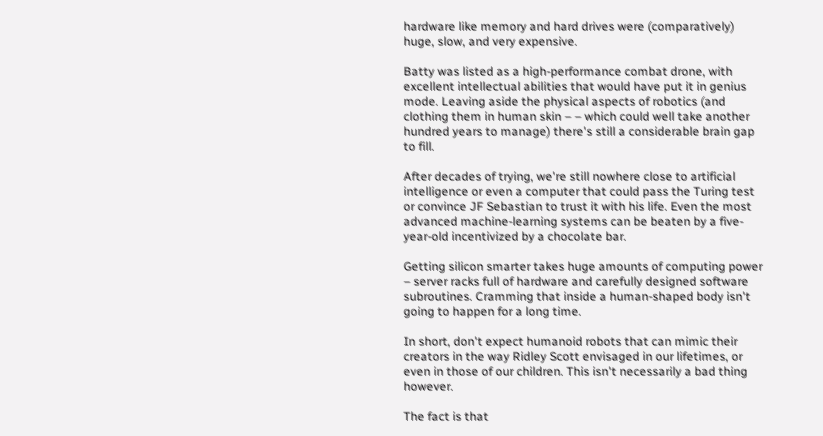hardware like memory and hard drives were (comparatively) huge, slow, and very expensive.

Batty was listed as a high-performance combat drone, with excellent intellectual abilities that would have put it in genius mode. Leaving aside the physical aspects of robotics (and clothing them in human skin – – which could well take another hundred years to manage) there's still a considerable brain gap to fill.

After decades of trying, we're still nowhere close to artificial intelligence or even a computer that could pass the Turing test or convince JF Sebastian to trust it with his life. Even the most advanced machine-learning systems can be beaten by a five-year-old incentivized by a chocolate bar.

Getting silicon smarter takes huge amounts of computing power – server racks full of hardware and carefully designed software subroutines. Cramming that inside a human-shaped body isn't going to happen for a long time.

In short, don't expect humanoid robots that can mimic their creators in the way Ridley Scott envisaged in our lifetimes, or even in those of our children. This isn't necessarily a bad thing however.

The fact is that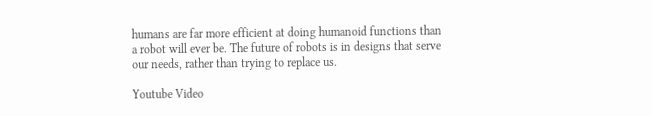humans are far more efficient at doing humanoid functions than a robot will ever be. The future of robots is in designs that serve our needs, rather than trying to replace us.

Youtube Video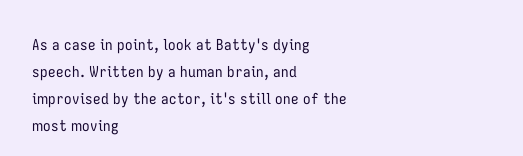As a case in point, look at Batty's dying speech. Written by a human brain, and improvised by the actor, it's still one of the most moving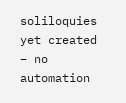soliloquies yet created – no automation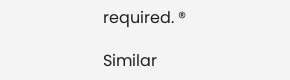required. ®

Similar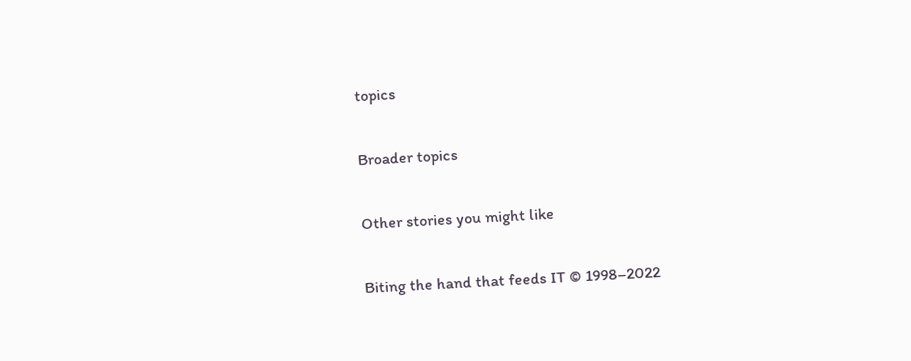topics

Broader topics

Other stories you might like

Biting the hand that feeds IT © 1998–2022